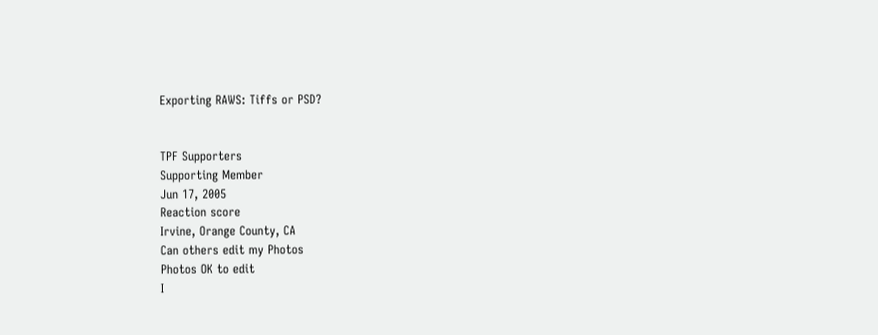Exporting RAWS: Tiffs or PSD?


TPF Supporters
Supporting Member
Jun 17, 2005
Reaction score
Irvine, Orange County, CA
Can others edit my Photos
Photos OK to edit
I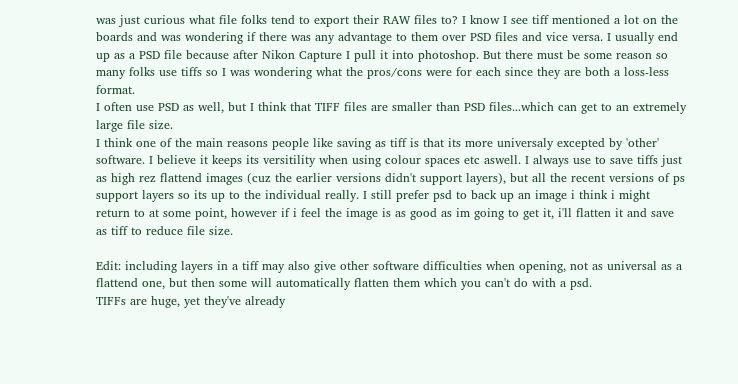was just curious what file folks tend to export their RAW files to? I know I see tiff mentioned a lot on the boards and was wondering if there was any advantage to them over PSD files and vice versa. I usually end up as a PSD file because after Nikon Capture I pull it into photoshop. But there must be some reason so many folks use tiffs so I was wondering what the pros/cons were for each since they are both a loss-less format.
I often use PSD as well, but I think that TIFF files are smaller than PSD files...which can get to an extremely large file size.
I think one of the main reasons people like saving as tiff is that its more universaly excepted by 'other' software. I believe it keeps its versitility when using colour spaces etc aswell. I always use to save tiffs just as high rez flattend images (cuz the earlier versions didn't support layers), but all the recent versions of ps support layers so its up to the individual really. I still prefer psd to back up an image i think i might return to at some point, however if i feel the image is as good as im going to get it, i'll flatten it and save as tiff to reduce file size.

Edit: including layers in a tiff may also give other software difficulties when opening, not as universal as a flattend one, but then some will automatically flatten them which you can't do with a psd.
TIFFs are huge, yet they've already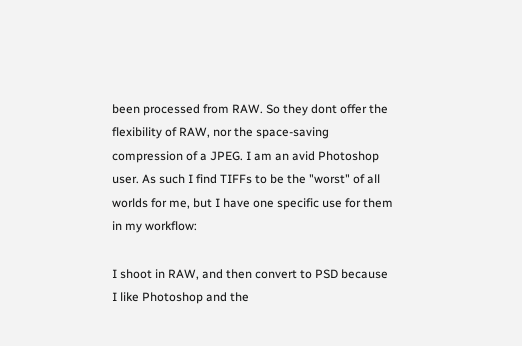been processed from RAW. So they dont offer the flexibility of RAW, nor the space-saving compression of a JPEG. I am an avid Photoshop user. As such I find TIFFs to be the "worst" of all worlds for me, but I have one specific use for them in my workflow:

I shoot in RAW, and then convert to PSD because I like Photoshop and the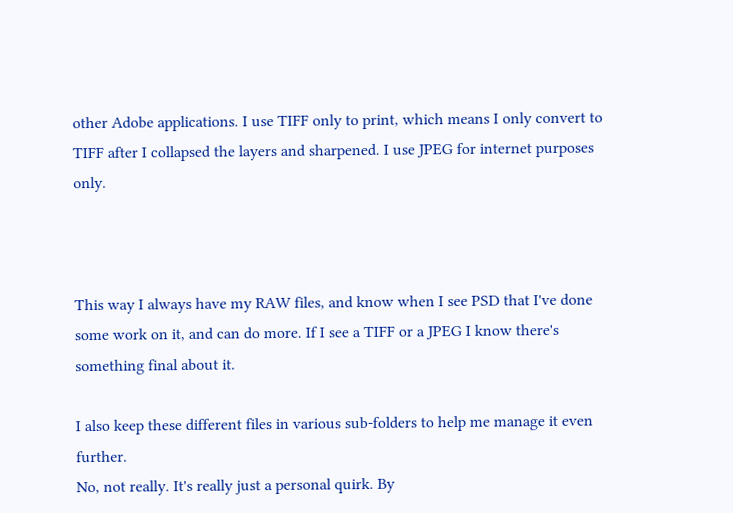other Adobe applications. I use TIFF only to print, which means I only convert to TIFF after I collapsed the layers and sharpened. I use JPEG for internet purposes only.



This way I always have my RAW files, and know when I see PSD that I've done some work on it, and can do more. If I see a TIFF or a JPEG I know there's something final about it.

I also keep these different files in various sub-folders to help me manage it even further.
No, not really. It's really just a personal quirk. By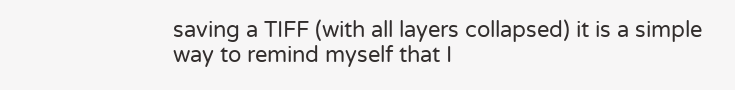saving a TIFF (with all layers collapsed) it is a simple way to remind myself that I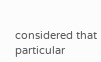considered that particular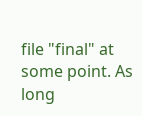file "final" at some point. As long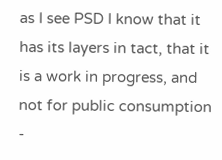as I see PSD I know that it has its layers in tact, that it is a work in progress, and not for public consumption -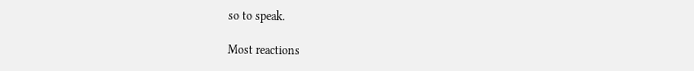so to speak.

Most reactions